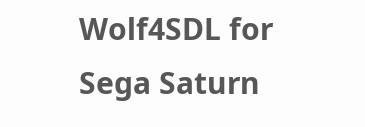Wolf4SDL for Sega Saturn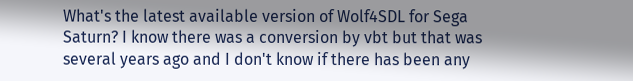What's the latest available version of Wolf4SDL for Sega Saturn? I know there was a conversion by vbt but that was several years ago and I don't know if there has been any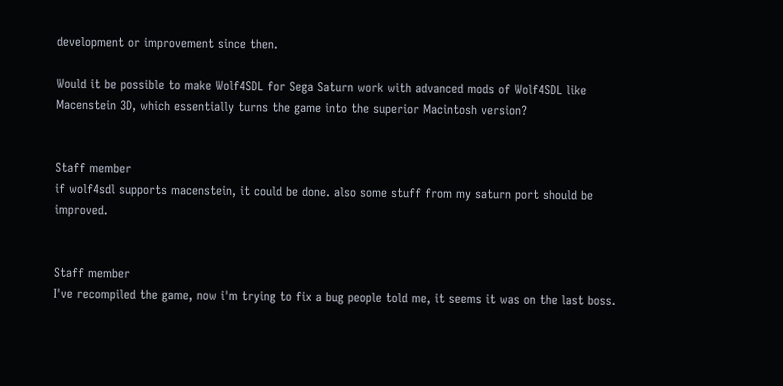development or improvement since then.

Would it be possible to make Wolf4SDL for Sega Saturn work with advanced mods of Wolf4SDL like Macenstein 3D, which essentially turns the game into the superior Macintosh version?


Staff member
if wolf4sdl supports macenstein, it could be done. also some stuff from my saturn port should be improved.


Staff member
I've recompiled the game, now i'm trying to fix a bug people told me, it seems it was on the last boss.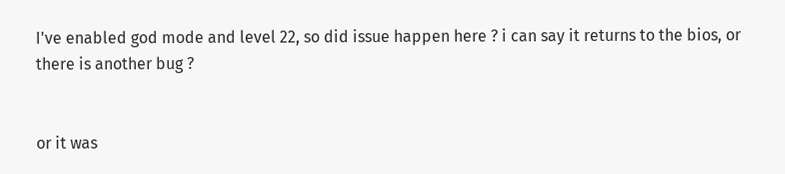I've enabled god mode and level 22, so did issue happen here ? i can say it returns to the bios, or there is another bug ?


or it was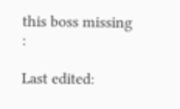this boss missing :

Last edited: